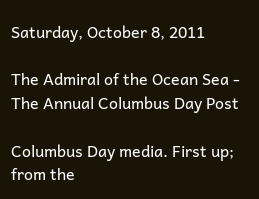Saturday, October 8, 2011

The Admiral of the Ocean Sea - The Annual Columbus Day Post

Columbus Day media. First up; from the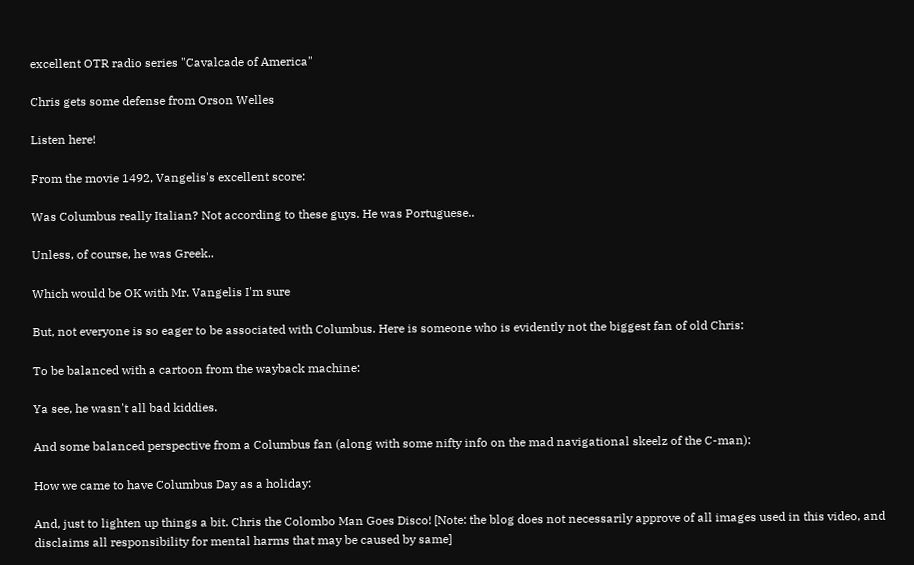excellent OTR radio series "Cavalcade of America"

Chris gets some defense from Orson Welles

Listen here!

From the movie 1492, Vangelis's excellent score:

Was Columbus really Italian? Not according to these guys. He was Portuguese..

Unless, of course, he was Greek..

Which would be OK with Mr. Vangelis I'm sure

But, not everyone is so eager to be associated with Columbus. Here is someone who is evidently not the biggest fan of old Chris:

To be balanced with a cartoon from the wayback machine:

Ya see, he wasn't all bad kiddies.

And some balanced perspective from a Columbus fan (along with some nifty info on the mad navigational skeelz of the C-man):

How we came to have Columbus Day as a holiday:

And, just to lighten up things a bit. Chris the Colombo Man Goes Disco! [Note: the blog does not necessarily approve of all images used in this video, and disclaims all responsibility for mental harms that may be caused by same]